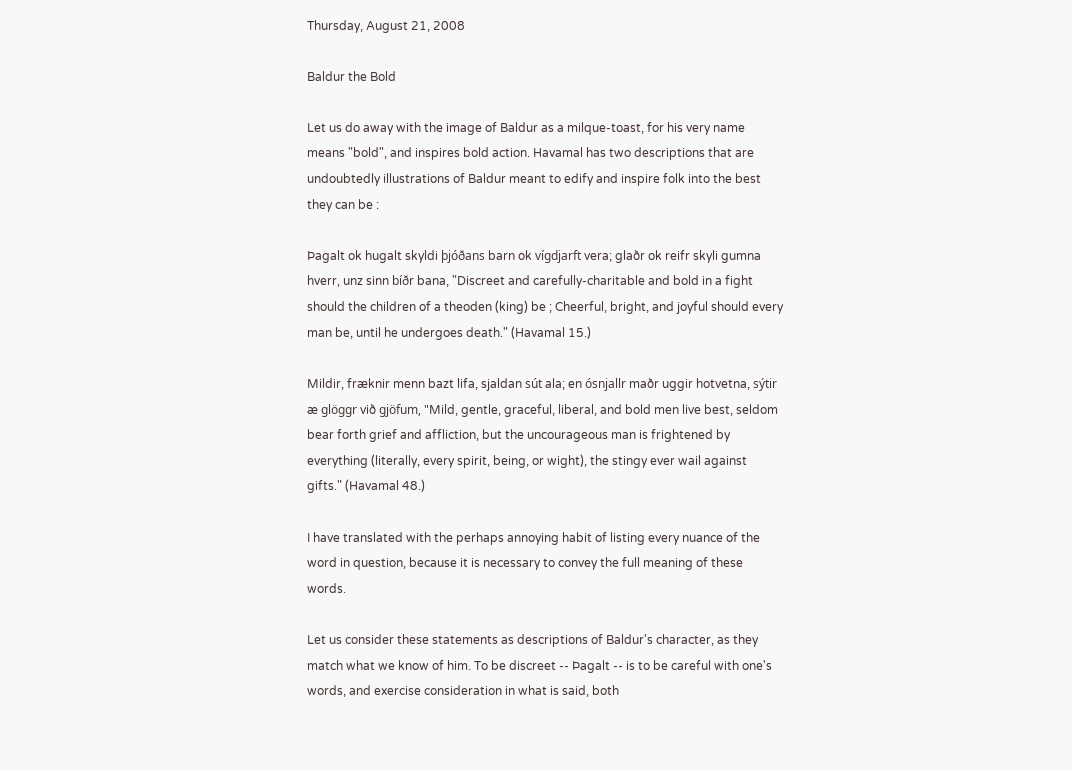Thursday, August 21, 2008

Baldur the Bold

Let us do away with the image of Baldur as a milque-toast, for his very name means "bold", and inspires bold action. Havamal has two descriptions that are undoubtedly illustrations of Baldur meant to edify and inspire folk into the best they can be :

Þagalt ok hugalt skyldi þjóðans barn ok vígdjarft vera; glaðr ok reifr skyli gumna hverr, unz sinn bíðr bana, "Discreet and carefully-charitable and bold in a fight should the children of a theoden (king) be ; Cheerful, bright, and joyful should every man be, until he undergoes death." (Havamal 15.)

Mildir, fræknir menn bazt lifa, sjaldan sút ala; en ósnjallr maðr uggir hotvetna, sýtir æ glöggr við gjöfum, "Mild, gentle, graceful, liberal, and bold men live best, seldom bear forth grief and affliction, but the uncourageous man is frightened by everything (literally, every spirit, being, or wight), the stingy ever wail against gifts." (Havamal 48.)

I have translated with the perhaps annoying habit of listing every nuance of the word in question, because it is necessary to convey the full meaning of these words.

Let us consider these statements as descriptions of Baldur's character, as they match what we know of him. To be discreet -- Þagalt -- is to be careful with one's words, and exercise consideration in what is said, both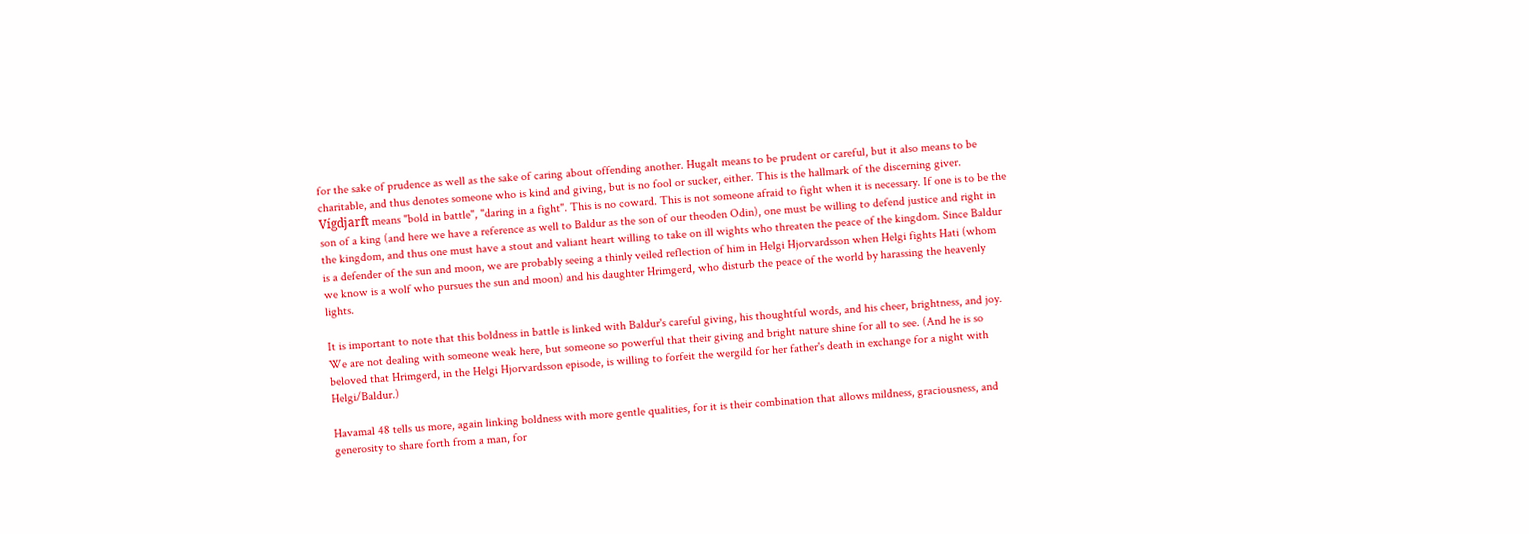for the sake of prudence as well as the sake of caring about offending another. Hugalt means to be prudent or careful, but it also means to be charitable, and thus denotes someone who is kind and giving, but is no fool or sucker, either. This is the hallmark of the discerning giver. Vígdjarft means "bold in battle", "daring in a fight". This is no coward. This is not someone afraid to fight when it is necessary. If one is to be the son of a king (and here we have a reference as well to Baldur as the son of our theoden Odin), one must be willing to defend justice and right in the kingdom, and thus one must have a stout and valiant heart willing to take on ill wights who threaten the peace of the kingdom. Since Baldur is a defender of the sun and moon, we are probably seeing a thinly veiled reflection of him in Helgi Hjorvardsson when Helgi fights Hati (whom we know is a wolf who pursues the sun and moon) and his daughter Hrimgerd, who disturb the peace of the world by harassing the heavenly lights.

It is important to note that this boldness in battle is linked with Baldur's careful giving, his thoughtful words, and his cheer, brightness, and joy. We are not dealing with someone weak here, but someone so powerful that their giving and bright nature shine for all to see. (And he is so beloved that Hrimgerd, in the Helgi Hjorvardsson episode, is willing to forfeit the wergild for her father's death in exchange for a night with Helgi/Baldur.)

Havamal 48 tells us more, again linking boldness with more gentle qualities, for it is their combination that allows mildness, graciousness, and generosity to share forth from a man, for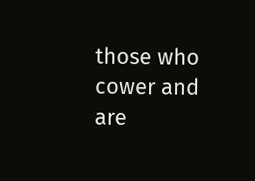those who cower and are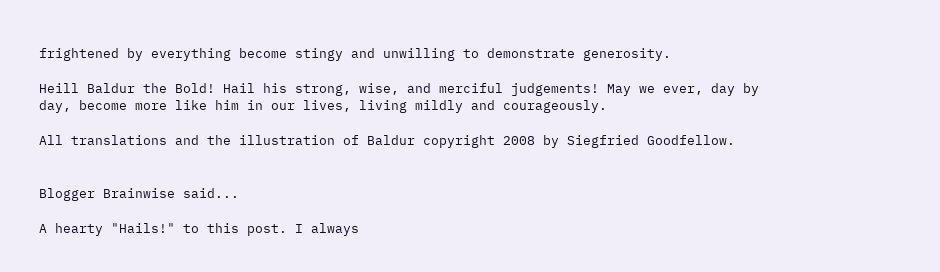frightened by everything become stingy and unwilling to demonstrate generosity.

Heill Baldur the Bold! Hail his strong, wise, and merciful judgements! May we ever, day by day, become more like him in our lives, living mildly and courageously.

All translations and the illustration of Baldur copyright 2008 by Siegfried Goodfellow.


Blogger Brainwise said...

A hearty "Hails!" to this post. I always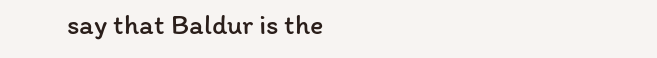say that Baldur is the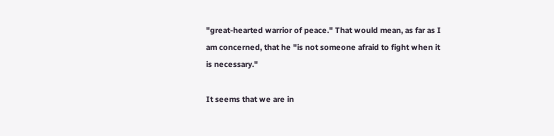"great-hearted warrior of peace." That would mean, as far as I am concerned, that he "is not someone afraid to fight when it is necessary."

It seems that we are in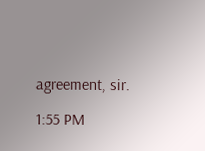agreement, sir.

1:55 PM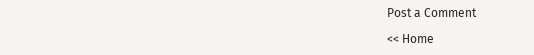Post a Comment

<< Home